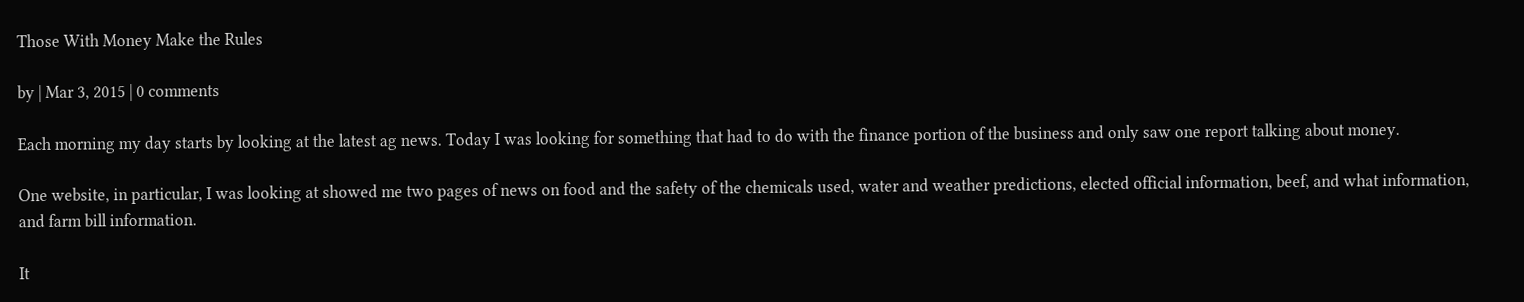Those With Money Make the Rules

by | Mar 3, 2015 | 0 comments

Each morning my day starts by looking at the latest ag news. Today I was looking for something that had to do with the finance portion of the business and only saw one report talking about money.

One website, in particular, I was looking at showed me two pages of news on food and the safety of the chemicals used, water and weather predictions, elected official information, beef, and what information, and farm bill information.

It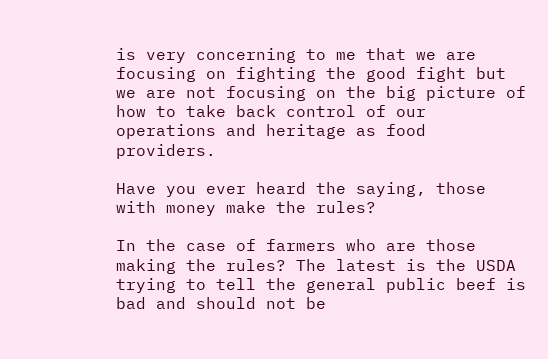is very concerning to me that we are focusing on fighting the good fight but we are not focusing on the big picture of how to take back control of our operations and heritage as food providers.

Have you ever heard the saying, those with money make the rules?

In the case of farmers who are those making the rules? The latest is the USDA trying to tell the general public beef is bad and should not be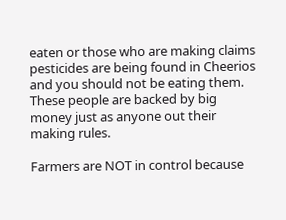eaten or those who are making claims pesticides are being found in Cheerios and you should not be eating them. These people are backed by big money just as anyone out their making rules.

Farmers are NOT in control because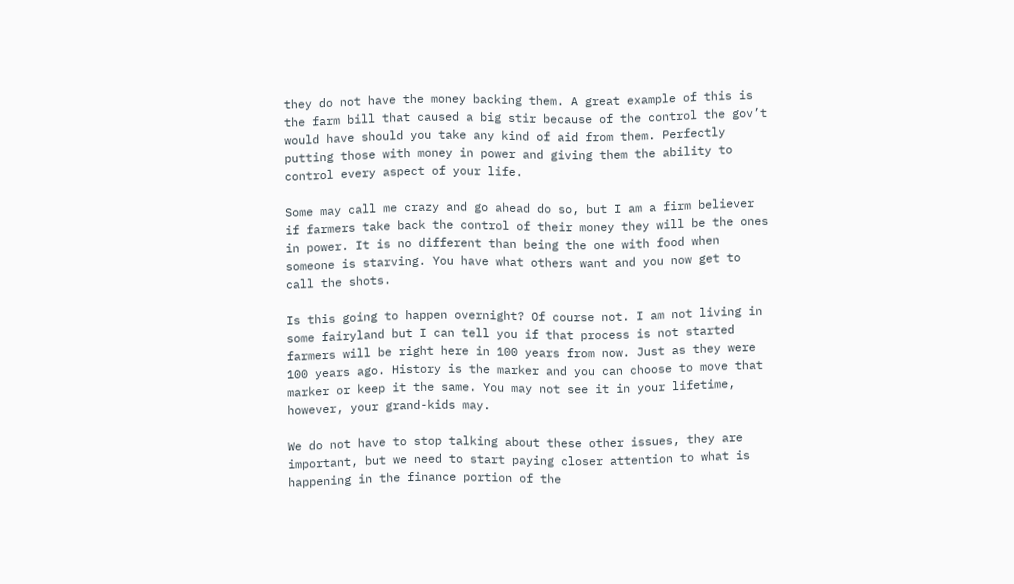they do not have the money backing them. A great example of this is the farm bill that caused a big stir because of the control the gov’t would have should you take any kind of aid from them. Perfectly putting those with money in power and giving them the ability to control every aspect of your life.

Some may call me crazy and go ahead do so, but I am a firm believer if farmers take back the control of their money they will be the ones in power. It is no different than being the one with food when someone is starving. You have what others want and you now get to call the shots.

Is this going to happen overnight? Of course not. I am not living in some fairyland but I can tell you if that process is not started farmers will be right here in 100 years from now. Just as they were 100 years ago. History is the marker and you can choose to move that marker or keep it the same. You may not see it in your lifetime, however, your grand-kids may.

We do not have to stop talking about these other issues, they are important, but we need to start paying closer attention to what is happening in the finance portion of the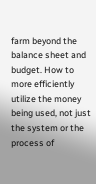farm beyond the balance sheet and budget. How to more efficiently utilize the money being used, not just the system or the process of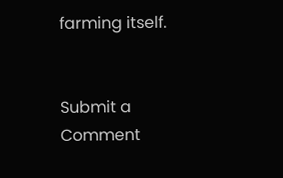farming itself.


Submit a Comment